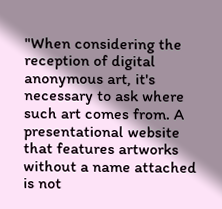"When considering the reception of digital anonymous art, it's necessary to ask where such art comes from. A presentational website that features artworks without a name attached is not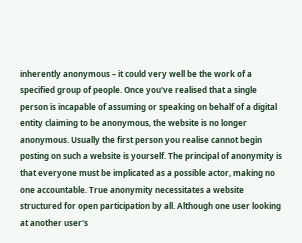inherently anonymous – it could very well be the work of a specified group of people. Once you've realised that a single person is incapable of assuming or speaking on behalf of a digital entity claiming to be anonymous, the website is no longer anonymous. Usually the first person you realise cannot begin posting on such a website is yourself. The principal of anonymity is that everyone must be implicated as a possible actor, making no one accountable. True anonymity necessitates a website structured for open participation by all. Although one user looking at another user's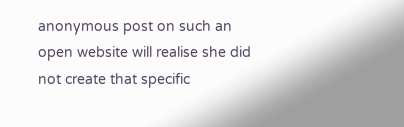anonymous post on such an open website will realise she did not create that specific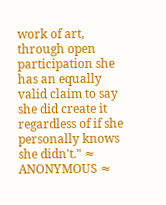work of art, through open participation she has an equally valid claim to say she did create it regardless of if she personally knows she didn't." ≈ ANONYMOUS ≈